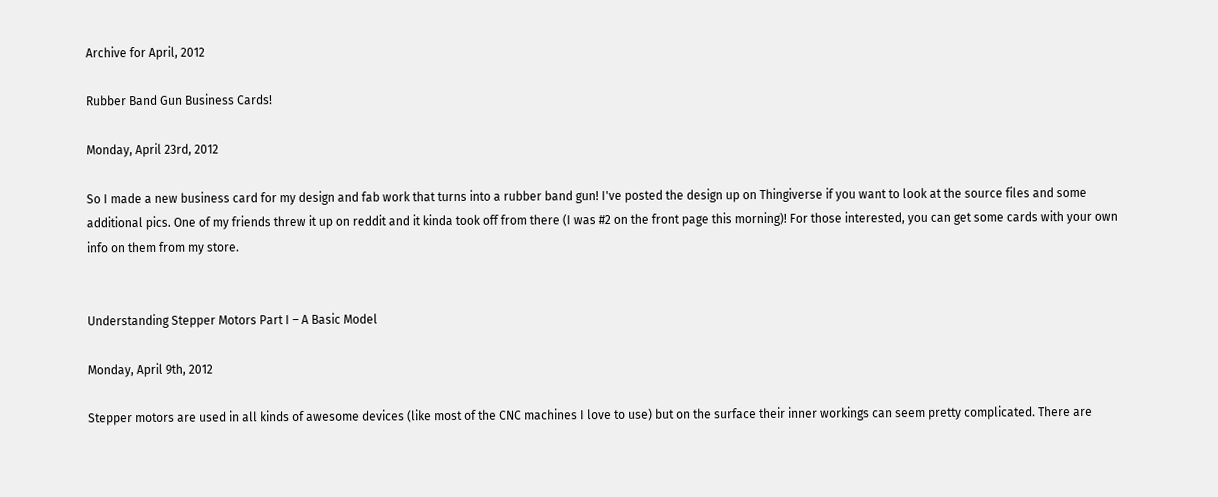Archive for April, 2012

Rubber Band Gun Business Cards!

Monday, April 23rd, 2012

So I made a new business card for my design and fab work that turns into a rubber band gun! I've posted the design up on Thingiverse if you want to look at the source files and some additional pics. One of my friends threw it up on reddit and it kinda took off from there (I was #2 on the front page this morning)! For those interested, you can get some cards with your own info on them from my store.


Understanding Stepper Motors Part I – A Basic Model

Monday, April 9th, 2012

Stepper motors are used in all kinds of awesome devices (like most of the CNC machines I love to use) but on the surface their inner workings can seem pretty complicated. There are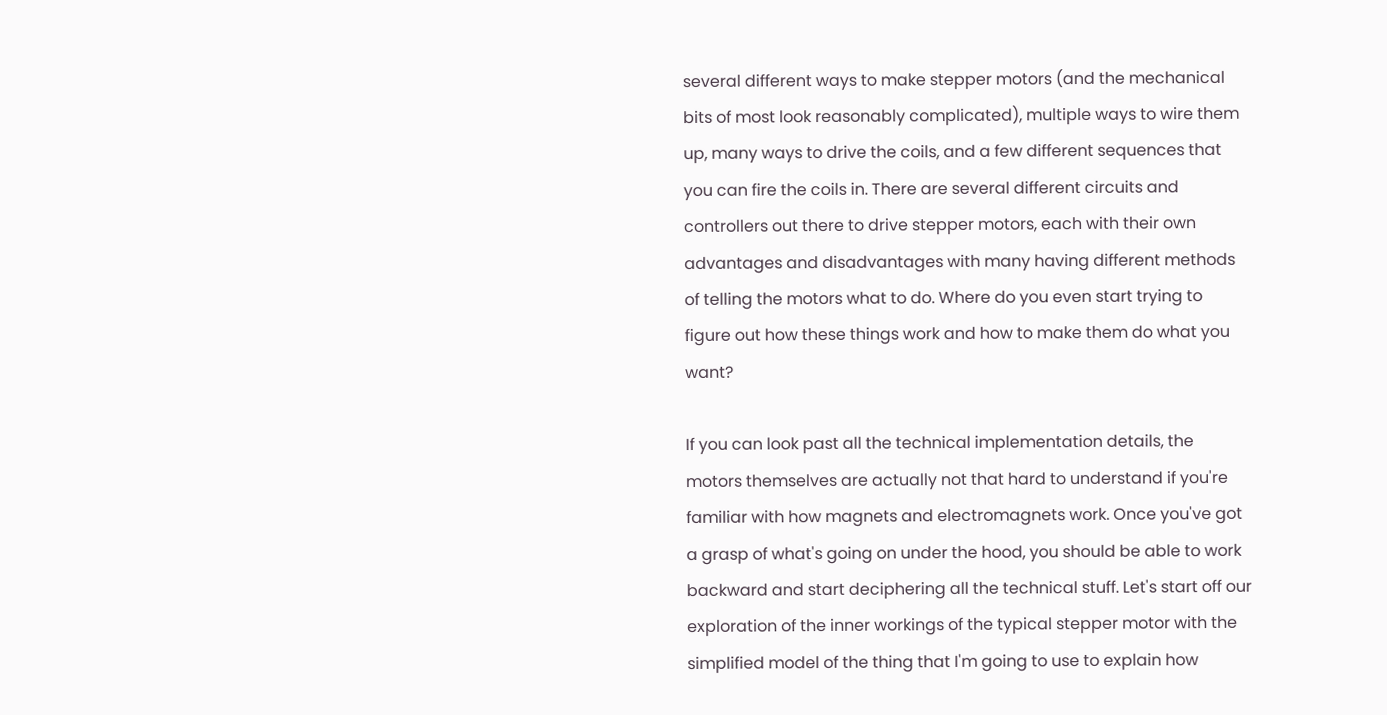several different ways to make stepper motors (and the mechanical bits of most look reasonably complicated), multiple ways to wire them up, many ways to drive the coils, and a few different sequences that you can fire the coils in. There are several different circuits and controllers out there to drive stepper motors, each with their own advantages and disadvantages with many having different methods of telling the motors what to do. Where do you even start trying to figure out how these things work and how to make them do what you want?

If you can look past all the technical implementation details, the motors themselves are actually not that hard to understand if you're familiar with how magnets and electromagnets work. Once you've got a grasp of what's going on under the hood, you should be able to work backward and start deciphering all the technical stuff. Let's start off our exploration of the inner workings of the typical stepper motor with the simplified model of the thing that I'm going to use to explain how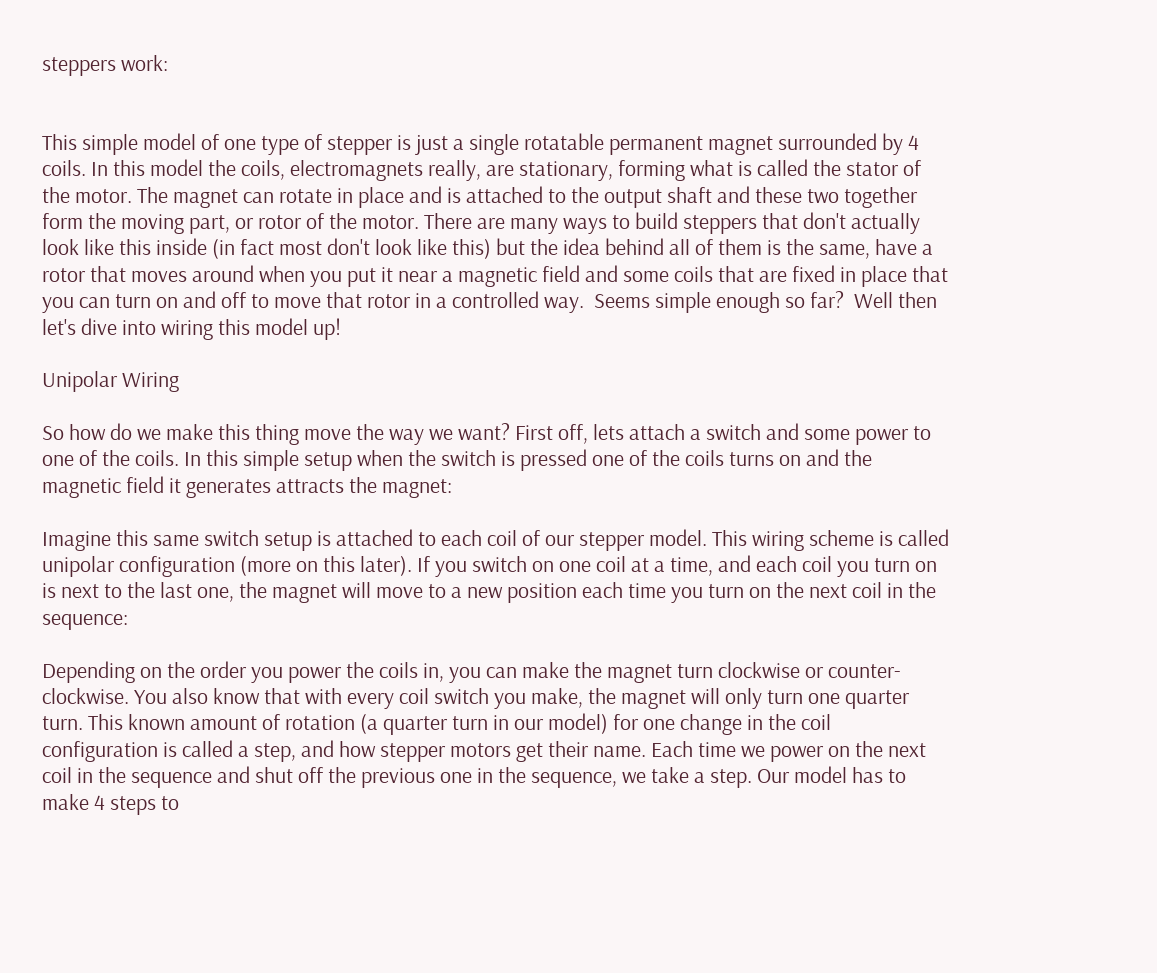steppers work:


This simple model of one type of stepper is just a single rotatable permanent magnet surrounded by 4 coils. In this model the coils, electromagnets really, are stationary, forming what is called the stator of the motor. The magnet can rotate in place and is attached to the output shaft and these two together form the moving part, or rotor of the motor. There are many ways to build steppers that don't actually look like this inside (in fact most don't look like this) but the idea behind all of them is the same, have a rotor that moves around when you put it near a magnetic field and some coils that are fixed in place that you can turn on and off to move that rotor in a controlled way.  Seems simple enough so far?  Well then let's dive into wiring this model up!

Unipolar Wiring

So how do we make this thing move the way we want? First off, lets attach a switch and some power to one of the coils. In this simple setup when the switch is pressed one of the coils turns on and the magnetic field it generates attracts the magnet:

Imagine this same switch setup is attached to each coil of our stepper model. This wiring scheme is called unipolar configuration (more on this later). If you switch on one coil at a time, and each coil you turn on is next to the last one, the magnet will move to a new position each time you turn on the next coil in the sequence:

Depending on the order you power the coils in, you can make the magnet turn clockwise or counter-clockwise. You also know that with every coil switch you make, the magnet will only turn one quarter turn. This known amount of rotation (a quarter turn in our model) for one change in the coil configuration is called a step, and how stepper motors get their name. Each time we power on the next coil in the sequence and shut off the previous one in the sequence, we take a step. Our model has to make 4 steps to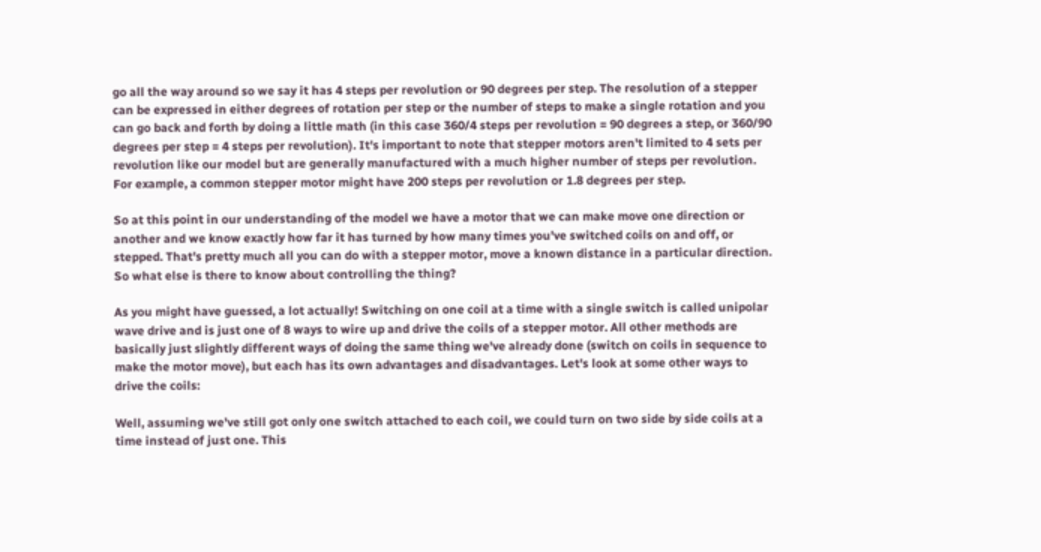go all the way around so we say it has 4 steps per revolution or 90 degrees per step. The resolution of a stepper can be expressed in either degrees of rotation per step or the number of steps to make a single rotation and you can go back and forth by doing a little math (in this case 360/4 steps per revolution = 90 degrees a step, or 360/90 degrees per step = 4 steps per revolution). It's important to note that stepper motors aren't limited to 4 sets per revolution like our model but are generally manufactured with a much higher number of steps per revolution. For example, a common stepper motor might have 200 steps per revolution or 1.8 degrees per step.

So at this point in our understanding of the model we have a motor that we can make move one direction or another and we know exactly how far it has turned by how many times you've switched coils on and off, or stepped. That's pretty much all you can do with a stepper motor, move a known distance in a particular direction. So what else is there to know about controlling the thing?

As you might have guessed, a lot actually! Switching on one coil at a time with a single switch is called unipolar wave drive and is just one of 8 ways to wire up and drive the coils of a stepper motor. All other methods are basically just slightly different ways of doing the same thing we've already done (switch on coils in sequence to make the motor move), but each has its own advantages and disadvantages. Let's look at some other ways to drive the coils:

Well, assuming we've still got only one switch attached to each coil, we could turn on two side by side coils at a time instead of just one. This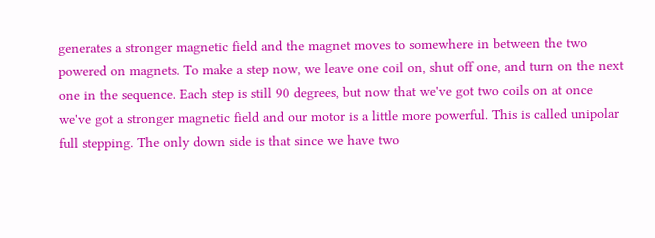generates a stronger magnetic field and the magnet moves to somewhere in between the two powered on magnets. To make a step now, we leave one coil on, shut off one, and turn on the next one in the sequence. Each step is still 90 degrees, but now that we've got two coils on at once we've got a stronger magnetic field and our motor is a little more powerful. This is called unipolar full stepping. The only down side is that since we have two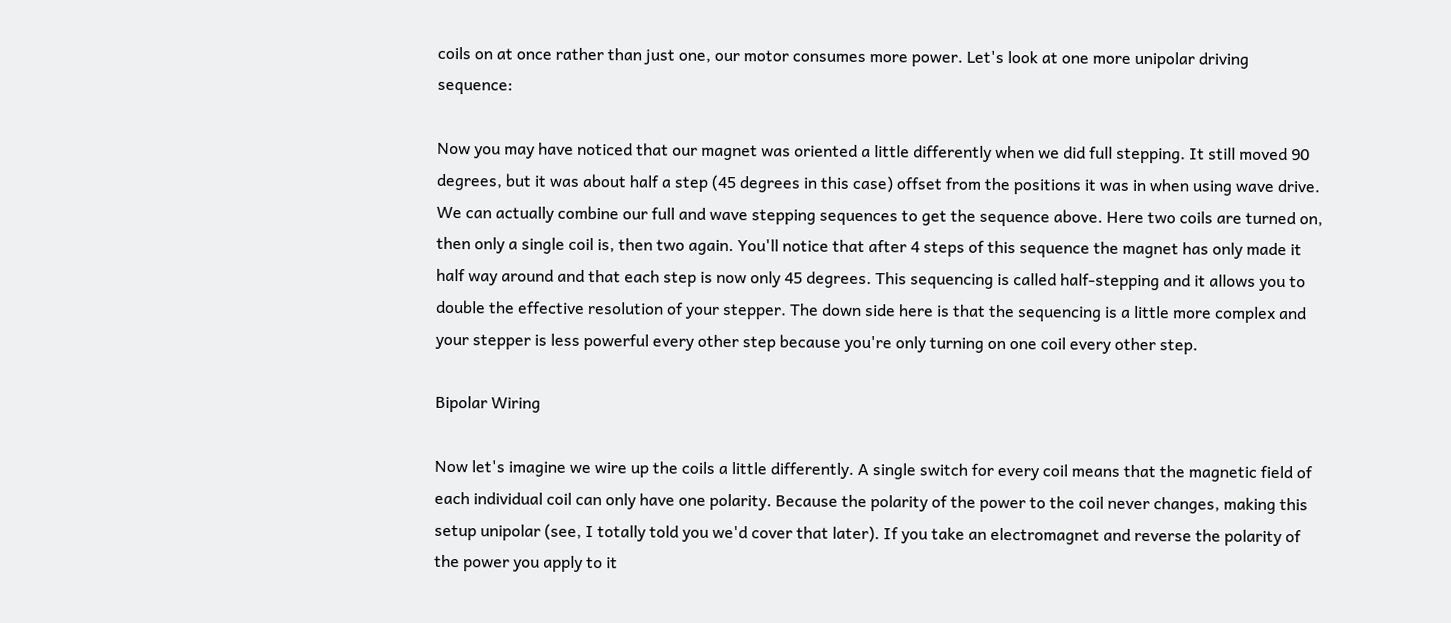coils on at once rather than just one, our motor consumes more power. Let's look at one more unipolar driving sequence:

Now you may have noticed that our magnet was oriented a little differently when we did full stepping. It still moved 90 degrees, but it was about half a step (45 degrees in this case) offset from the positions it was in when using wave drive. We can actually combine our full and wave stepping sequences to get the sequence above. Here two coils are turned on, then only a single coil is, then two again. You'll notice that after 4 steps of this sequence the magnet has only made it half way around and that each step is now only 45 degrees. This sequencing is called half-stepping and it allows you to double the effective resolution of your stepper. The down side here is that the sequencing is a little more complex and your stepper is less powerful every other step because you're only turning on one coil every other step.

Bipolar Wiring

Now let's imagine we wire up the coils a little differently. A single switch for every coil means that the magnetic field of each individual coil can only have one polarity. Because the polarity of the power to the coil never changes, making this setup unipolar (see, I totally told you we'd cover that later). If you take an electromagnet and reverse the polarity of the power you apply to it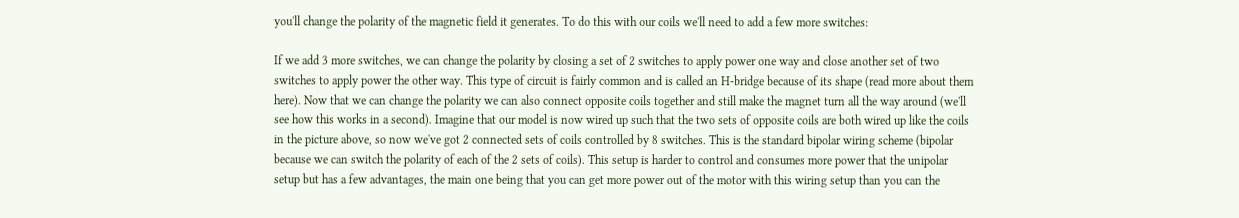you'll change the polarity of the magnetic field it generates. To do this with our coils we'll need to add a few more switches:

If we add 3 more switches, we can change the polarity by closing a set of 2 switches to apply power one way and close another set of two switches to apply power the other way. This type of circuit is fairly common and is called an H-bridge because of its shape (read more about them here). Now that we can change the polarity we can also connect opposite coils together and still make the magnet turn all the way around (we'll see how this works in a second). Imagine that our model is now wired up such that the two sets of opposite coils are both wired up like the coils in the picture above, so now we've got 2 connected sets of coils controlled by 8 switches. This is the standard bipolar wiring scheme (bipolar because we can switch the polarity of each of the 2 sets of coils). This setup is harder to control and consumes more power that the unipolar setup but has a few advantages, the main one being that you can get more power out of the motor with this wiring setup than you can the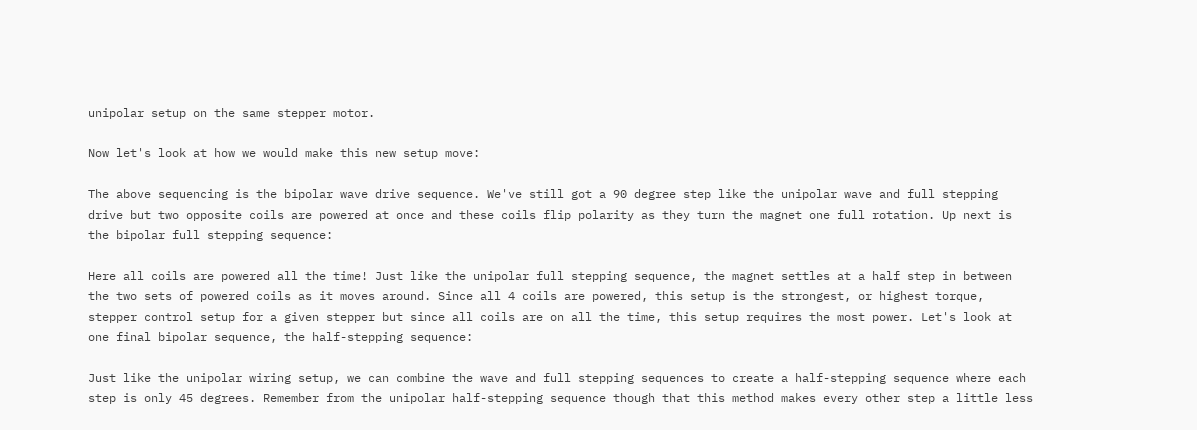unipolar setup on the same stepper motor.

Now let's look at how we would make this new setup move:

The above sequencing is the bipolar wave drive sequence. We've still got a 90 degree step like the unipolar wave and full stepping drive but two opposite coils are powered at once and these coils flip polarity as they turn the magnet one full rotation. Up next is the bipolar full stepping sequence:

Here all coils are powered all the time! Just like the unipolar full stepping sequence, the magnet settles at a half step in between the two sets of powered coils as it moves around. Since all 4 coils are powered, this setup is the strongest, or highest torque, stepper control setup for a given stepper but since all coils are on all the time, this setup requires the most power. Let's look at one final bipolar sequence, the half-stepping sequence:

Just like the unipolar wiring setup, we can combine the wave and full stepping sequences to create a half-stepping sequence where each step is only 45 degrees. Remember from the unipolar half-stepping sequence though that this method makes every other step a little less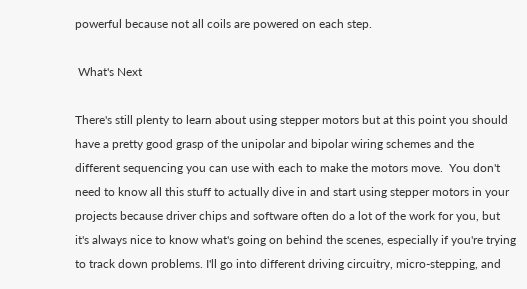powerful because not all coils are powered on each step.

 What's Next

There's still plenty to learn about using stepper motors but at this point you should have a pretty good grasp of the unipolar and bipolar wiring schemes and the different sequencing you can use with each to make the motors move.  You don't need to know all this stuff to actually dive in and start using stepper motors in your projects because driver chips and software often do a lot of the work for you, but it's always nice to know what's going on behind the scenes, especially if you're trying to track down problems. I'll go into different driving circuitry, micro-stepping, and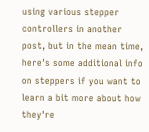using various stepper controllers in another post, but in the mean time, here's some additional info on steppers if you want to learn a bit more about how they're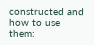constructed and how to use them: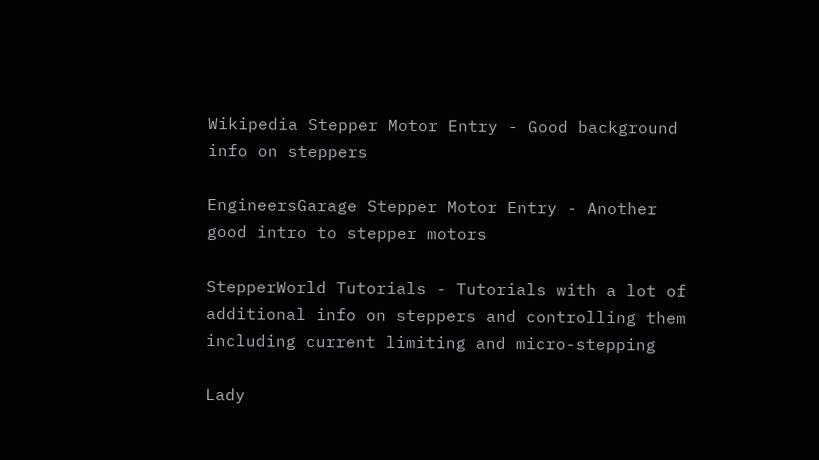Wikipedia Stepper Motor Entry - Good background info on steppers

EngineersGarage Stepper Motor Entry - Another good intro to stepper motors

StepperWorld Tutorials - Tutorials with a lot of additional info on steppers and controlling them including current limiting and micro-stepping

Lady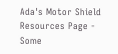Ada's Motor Shield Resources Page - Some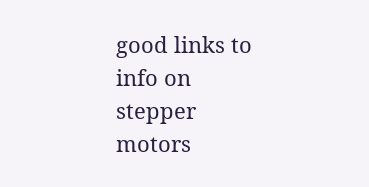good links to info on stepper motors